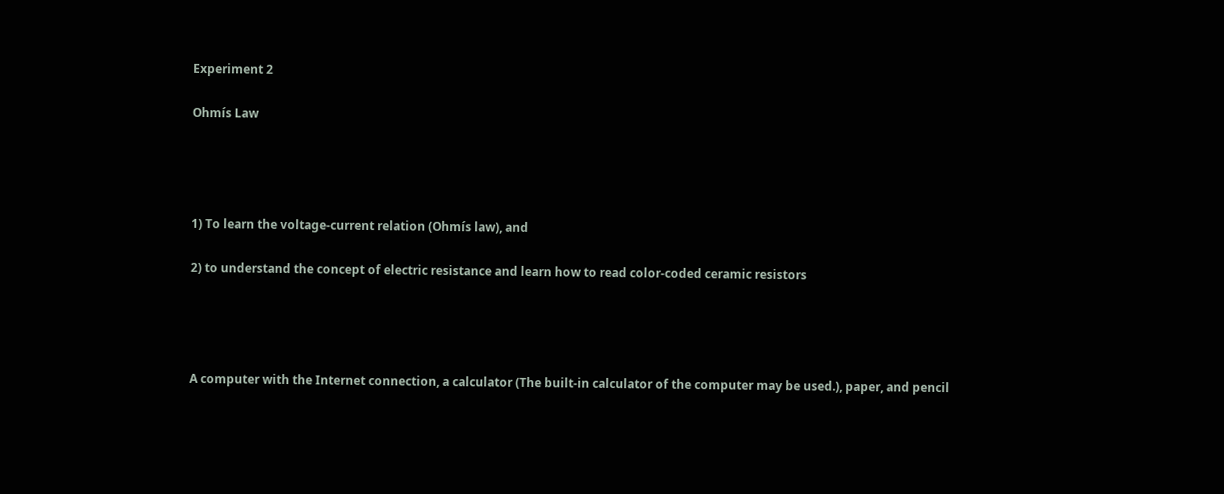Experiment 2

Ohmís Law




1) To learn the voltage-current relation (Ohmís law), and

2) to understand the concept of electric resistance and learn how to read color-coded ceramic resistors




A computer with the Internet connection, a calculator (The built-in calculator of the computer may be used.), paper, and pencil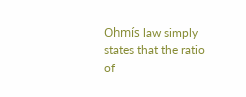Ohmís law simply states that the ratio of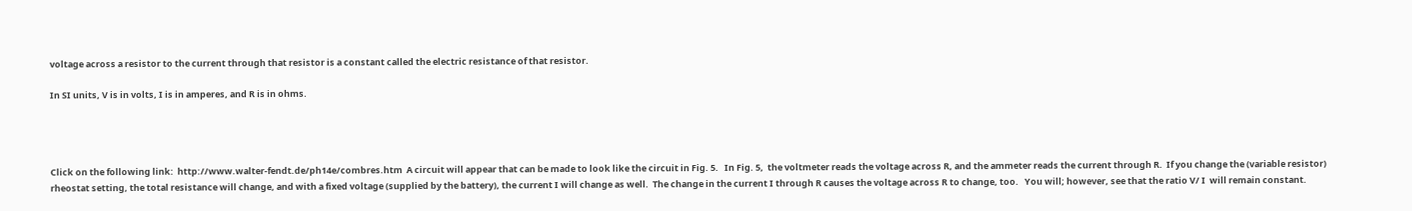voltage across a resistor to the current through that resistor is a constant called the electric resistance of that resistor.

In SI units, V is in volts, I is in amperes, and R is in ohms.




Click on the following link:  http://www.walter-fendt.de/ph14e/combres.htm  A circuit will appear that can be made to look like the circuit in Fig. 5.   In Fig. 5,  the voltmeter reads the voltage across R, and the ammeter reads the current through R.  If you change the (variable resistor) rheostat setting, the total resistance will change, and with a fixed voltage (supplied by the battery), the current I will change as well.  The change in the current I through R causes the voltage across R to change, too.   You will; however, see that the ratio V/ I  will remain constant.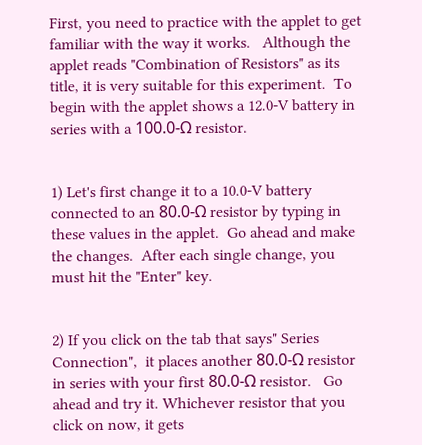First, you need to practice with the applet to get familiar with the way it works.   Although the applet reads "Combination of Resistors" as its title, it is very suitable for this experiment.  To begin with the applet shows a 12.0-V battery in series with a 100.0-Ω resistor.


1) Let's first change it to a 10.0-V battery connected to an 80.0-Ω resistor by typing in these values in the applet.  Go ahead and make the changes.  After each single change, you must hit the "Enter" key.


2) If you click on the tab that says" Series Connection",  it places another 80.0-Ω resistor in series with your first 80.0-Ω resistor.   Go ahead and try it. Whichever resistor that you click on now, it gets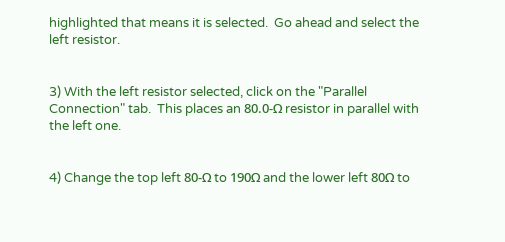highlighted that means it is selected.  Go ahead and select the left resistor.


3) With the left resistor selected, click on the "Parallel Connection" tab.  This places an 80.0-Ω resistor in parallel with the left one.


4) Change the top left 80-Ω to 190Ω and the lower left 80Ω to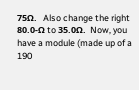75Ω.   Also change the right 80.0-Ω to 35.0Ω.  Now, you have a module (made up of a 190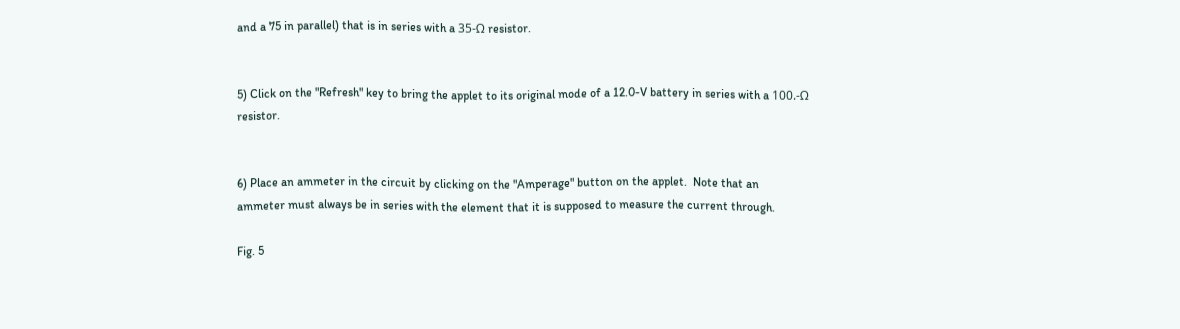and a 75 in parallel) that is in series with a 35-Ω resistor.


5) Click on the "Refresh" key to bring the applet to its original mode of a 12.0-V battery in series with a 100.-Ω resistor.


6) Place an ammeter in the circuit by clicking on the "Amperage" button on the applet.  Note that an ammeter must always be in series with the element that it is supposed to measure the current through.

Fig. 5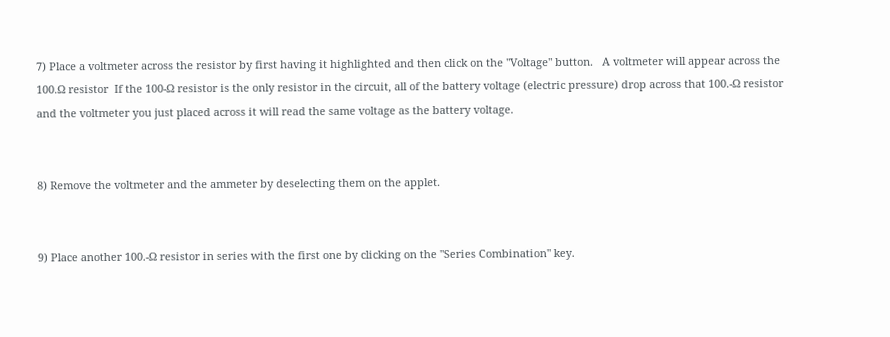7) Place a voltmeter across the resistor by first having it highlighted and then click on the "Voltage" button.   A voltmeter will appear across the 100.Ω resistor  If the 100-Ω resistor is the only resistor in the circuit, all of the battery voltage (electric pressure) drop across that 100.-Ω resistor and the voltmeter you just placed across it will read the same voltage as the battery voltage.


8) Remove the voltmeter and the ammeter by deselecting them on the applet.


9) Place another 100.-Ω resistor in series with the first one by clicking on the "Series Combination" key.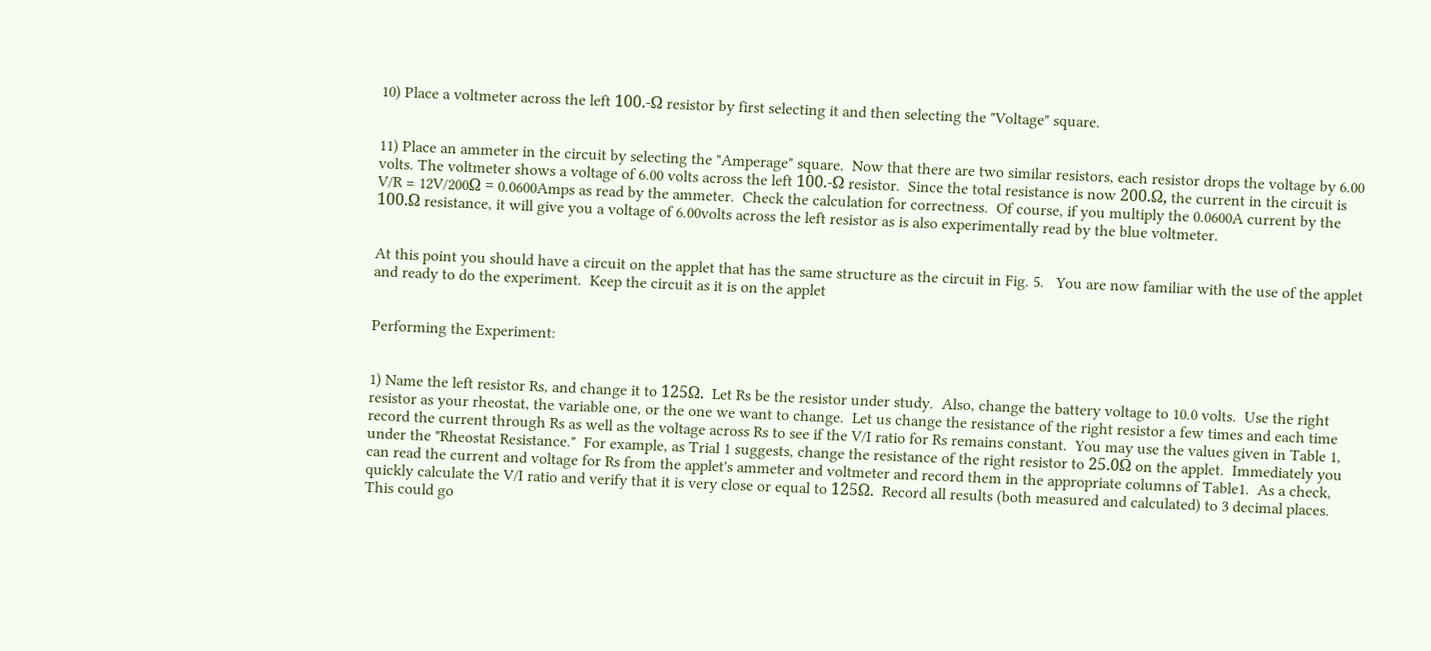10) Place a voltmeter across the left 100.-Ω resistor by first selecting it and then selecting the "Voltage" square.


11) Place an ammeter in the circuit by selecting the "Amperage" square.  Now that there are two similar resistors, each resistor drops the voltage by 6.00 volts. The voltmeter shows a voltage of 6.00 volts across the left 100.-Ω resistor.  Since the total resistance is now 200.Ω, the current in the circuit is V/R = 12V/200Ω = 0.0600Amps as read by the ammeter.  Check the calculation for correctness.  Of course, if you multiply the 0.0600A current by the 100.Ω resistance, it will give you a voltage of 6.00volts across the left resistor as is also experimentally read by the blue voltmeter.


At this point you should have a circuit on the applet that has the same structure as the circuit in Fig. 5.   You are now familiar with the use of the applet and ready to do the experiment.  Keep the circuit as it is on the applet


Performing the Experiment:


1) Name the left resistor Rs, and change it to 125Ω.  Let Rs be the resistor under study.  Also, change the battery voltage to 10.0 volts.  Use the right resistor as your rheostat, the variable one, or the one we want to change.  Let us change the resistance of the right resistor a few times and each time record the current through Rs as well as the voltage across Rs to see if the V/I ratio for Rs remains constant.  You may use the values given in Table 1, under the "Rheostat Resistance."  For example, as Trial 1 suggests, change the resistance of the right resistor to 25.0Ω on the applet.  Immediately you can read the current and voltage for Rs from the applet's ammeter and voltmeter and record them in the appropriate columns of Table1.  As a check, quickly calculate the V/I ratio and verify that it is very close or equal to 125Ω.  Record all results (both measured and calculated) to 3 decimal places.  This could go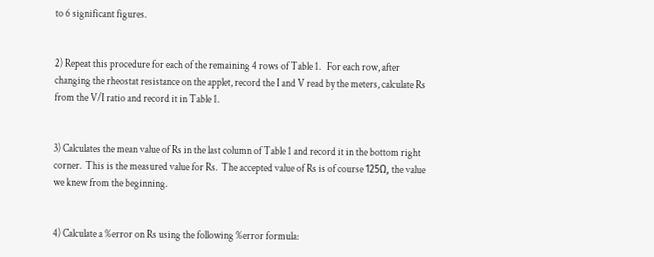to 6 significant figures.


2) Repeat this procedure for each of the remaining 4 rows of Table 1.   For each row, after changing the rheostat resistance on the applet, record the I and V read by the meters, calculate Rs from the V/I ratio and record it in Table 1.


3) Calculates the mean value of Rs in the last column of Table 1 and record it in the bottom right corner.  This is the measured value for Rs.  The accepted value of Rs is of course 125Ω, the value we knew from the beginning.


4) Calculate a %error on Rs using the following %error formula: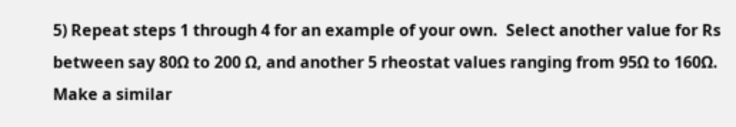5) Repeat steps 1 through 4 for an example of your own.  Select another value for Rs between say 80Ω to 200 Ω, and another 5 rheostat values ranging from 95Ω to 160Ω.  Make a similar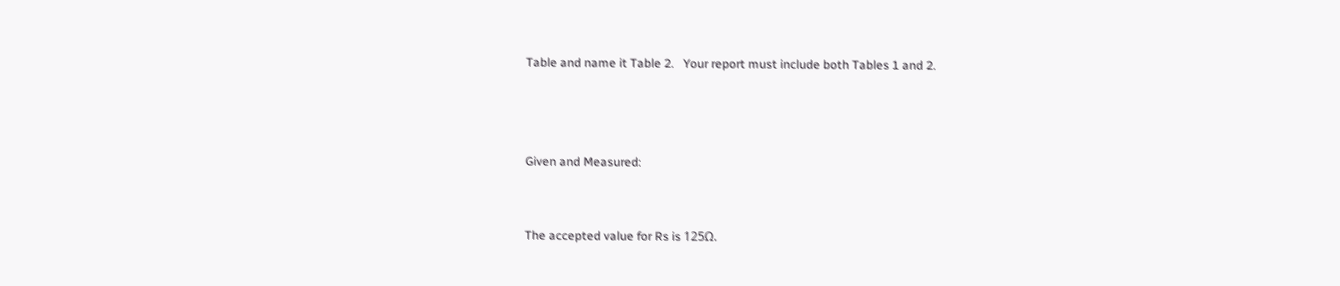Table and name it Table 2.   Your report must include both Tables 1 and 2.



Given and Measured:


The accepted value for Rs is 125Ω.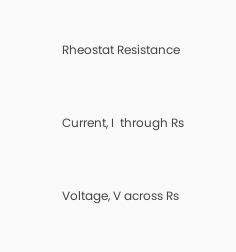Rheostat Resistance


Current, I  through Rs


Voltage, V across Rs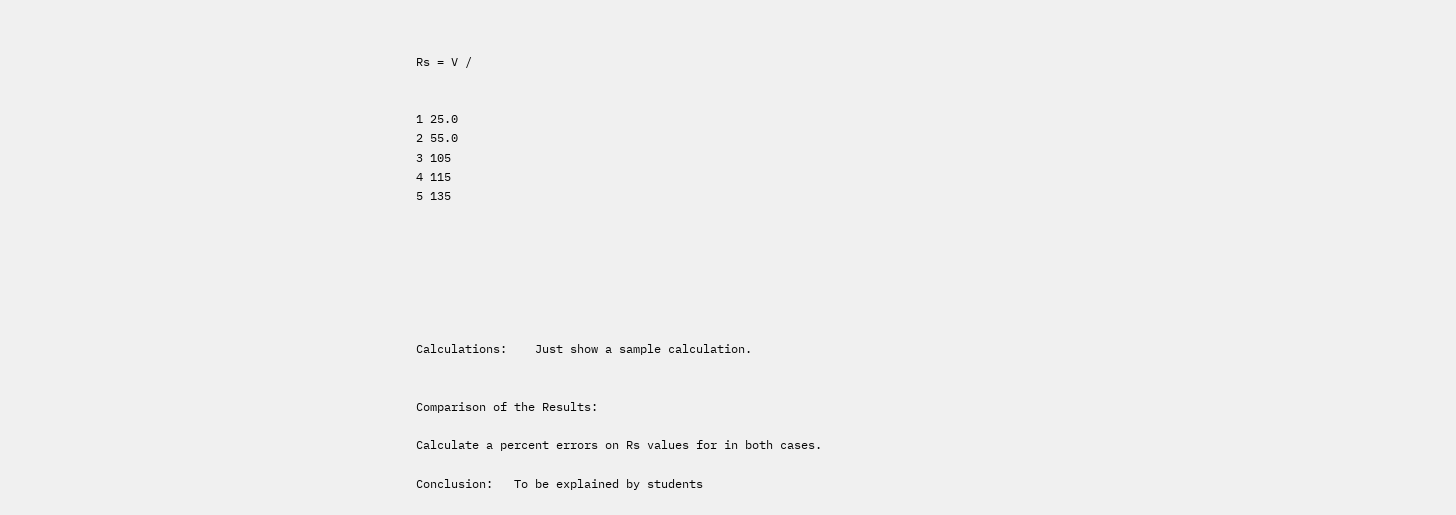Rs = V /


1 25.0
2 55.0
3 105
4 115
5 135







Calculations:    Just show a sample calculation.


Comparison of the Results:

Calculate a percent errors on Rs values for in both cases.

Conclusion:   To be explained by students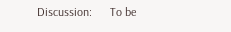Discussion:      To be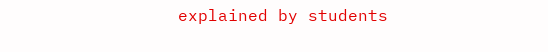explained by students